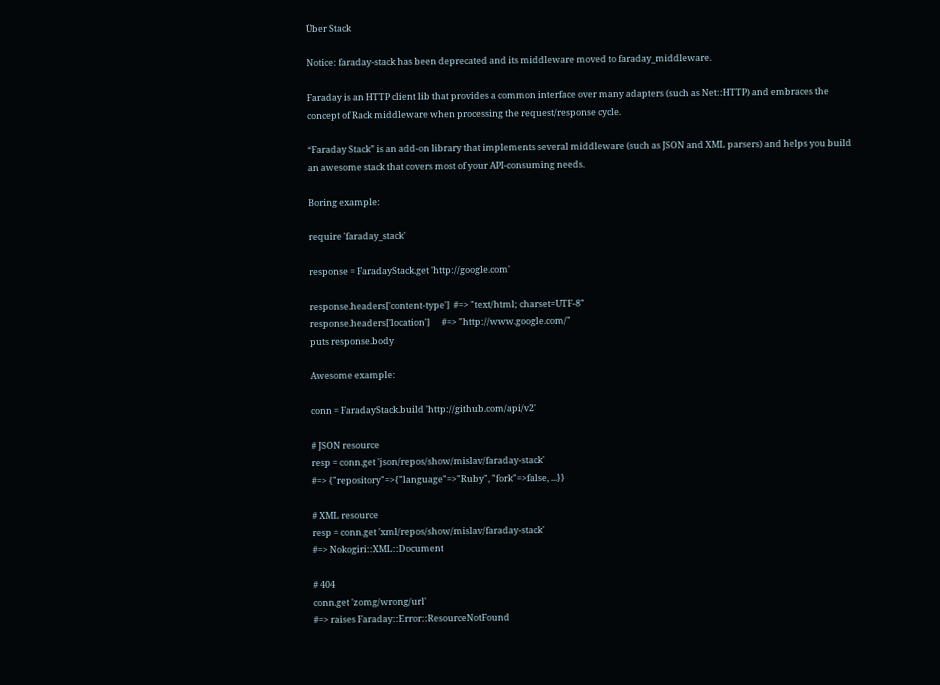Über Stack

Notice: faraday-stack has been deprecated and its middleware moved to faraday_middleware.

Faraday is an HTTP client lib that provides a common interface over many adapters (such as Net::HTTP) and embraces the concept of Rack middleware when processing the request/response cycle.

“Faraday Stack” is an add-on library that implements several middleware (such as JSON and XML parsers) and helps you build an awesome stack that covers most of your API-consuming needs.

Boring example:

require 'faraday_stack'

response = FaradayStack.get 'http://google.com'

response.headers['content-type']  #=> "text/html; charset=UTF-8"
response.headers['location']      #=> "http://www.google.com/"
puts response.body

Awesome example:

conn = FaradayStack.build 'http://github.com/api/v2'

# JSON resource
resp = conn.get 'json/repos/show/mislav/faraday-stack'
#=> {"repository"=>{"language"=>"Ruby", "fork"=>false, ...}}

# XML resource
resp = conn.get 'xml/repos/show/mislav/faraday-stack'
#=> Nokogiri::XML::Document

# 404
conn.get 'zomg/wrong/url'
#=> raises Faraday::Error::ResourceNotFound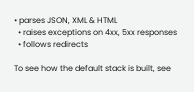• parses JSON, XML & HTML
  • raises exceptions on 4xx, 5xx responses
  • follows redirects

To see how the default stack is built, see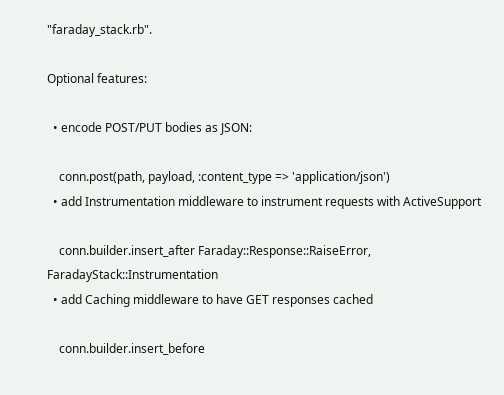"faraday_stack.rb".

Optional features:

  • encode POST/PUT bodies as JSON:

    conn.post(path, payload, :content_type => 'application/json')
  • add Instrumentation middleware to instrument requests with ActiveSupport

    conn.builder.insert_after Faraday::Response::RaiseError, FaradayStack::Instrumentation
  • add Caching middleware to have GET responses cached

    conn.builder.insert_before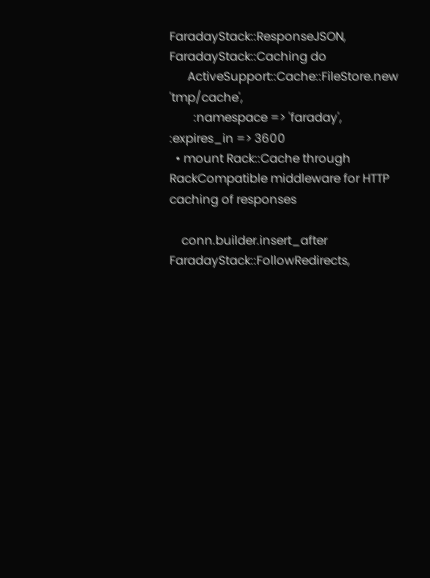FaradayStack::ResponseJSON, FaradayStack::Caching do
      ActiveSupport::Cache::FileStore.new 'tmp/cache',
        :namespace => 'faraday', :expires_in => 3600
  • mount Rack::Cache through RackCompatible middleware for HTTP caching of responses

    conn.builder.insert_after FaradayStack::FollowRedirects,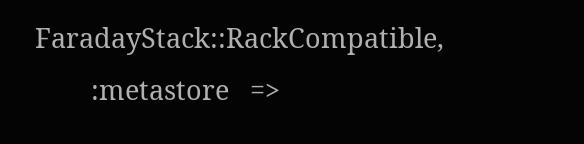FaradayStack::RackCompatible,
        :metastore   =>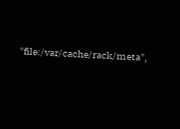"file:/var/cache/rack/meta",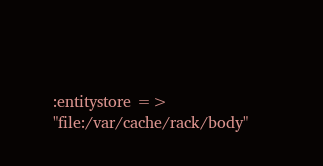:entitystore => "file:/var/cache/rack/body"